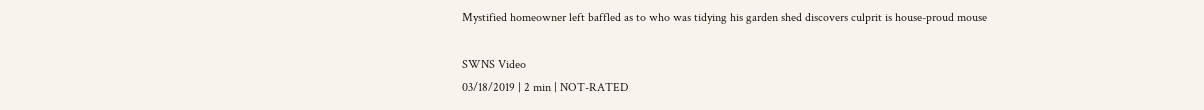Mystified homeowner left baffled as to who was tidying his garden shed discovers culprit is house-proud mouse

SWNS Video
03/18/2019 | 2 min | NOT-RATED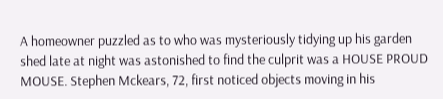A homeowner puzzled as to who was mysteriously tidying up his garden shed late at night was astonished to find the culprit was a HOUSE PROUD MOUSE. Stephen Mckears, 72, first noticed objects moving in his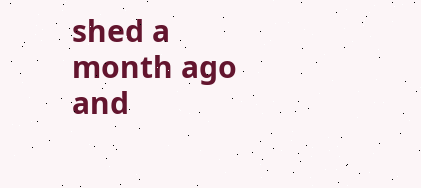shed a month ago and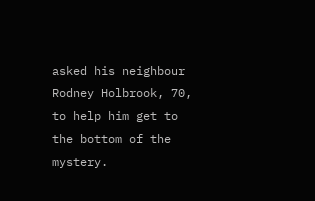asked his neighbour Rodney Holbrook, 70, to help him get to the bottom of the mystery.